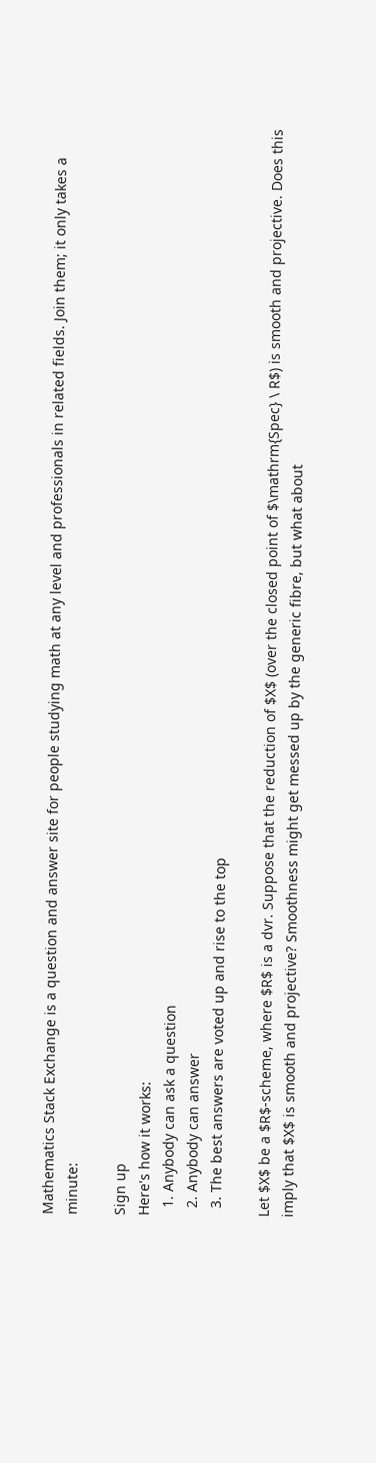Mathematics Stack Exchange is a question and answer site for people studying math at any level and professionals in related fields. Join them; it only takes a minute:

Sign up
Here's how it works:
  1. Anybody can ask a question
  2. Anybody can answer
  3. The best answers are voted up and rise to the top

Let $X$ be a $R$-scheme, where $R$ is a dvr. Suppose that the reduction of $X$ (over the closed point of $\mathrm{Spec} \ R$) is smooth and projective. Does this imply that $X$ is smooth and projective? Smoothness might get messed up by the generic fibre, but what about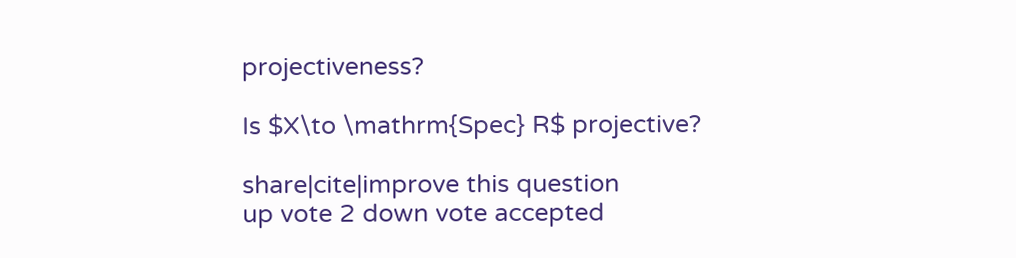projectiveness?

Is $X\to \mathrm{Spec} R$ projective?

share|cite|improve this question
up vote 2 down vote accepted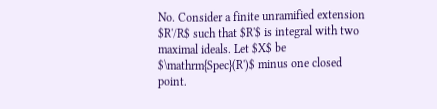No. Consider a finite unramified extension $R'/R$ such that $R'$ is integral with two maximal ideals. Let $X$ be $\mathrm{Spec}(R')$ minus one closed point.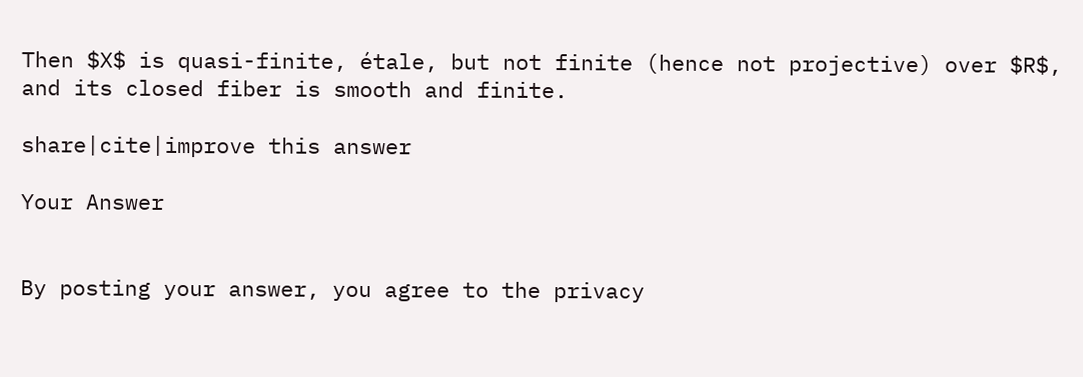Then $X$ is quasi-finite, étale, but not finite (hence not projective) over $R$, and its closed fiber is smooth and finite.

share|cite|improve this answer

Your Answer


By posting your answer, you agree to the privacy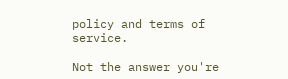policy and terms of service.

Not the answer you're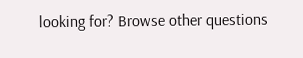looking for? Browse other questions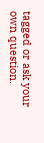tagged or ask your own question.